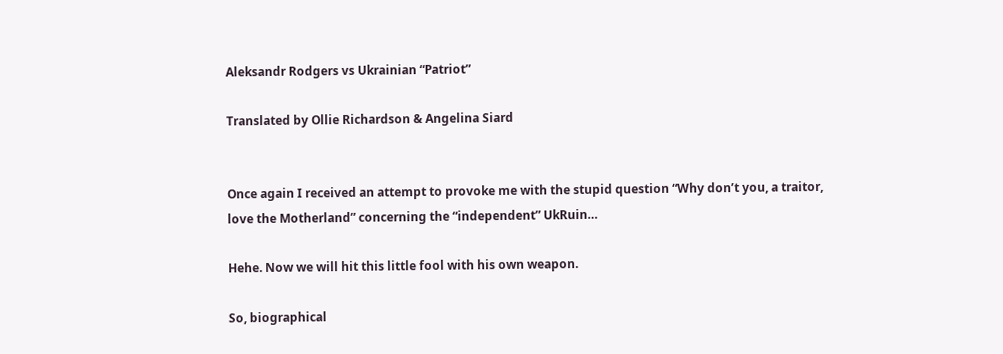Aleksandr Rodgers vs Ukrainian “Patriot”

Translated by Ollie Richardson & Angelina Siard


Once again I received an attempt to provoke me with the stupid question “Why don’t you, a traitor, love the Motherland” concerning the “independent” UkRuin…

Hehe. Now we will hit this little fool with his own weapon.

So, biographical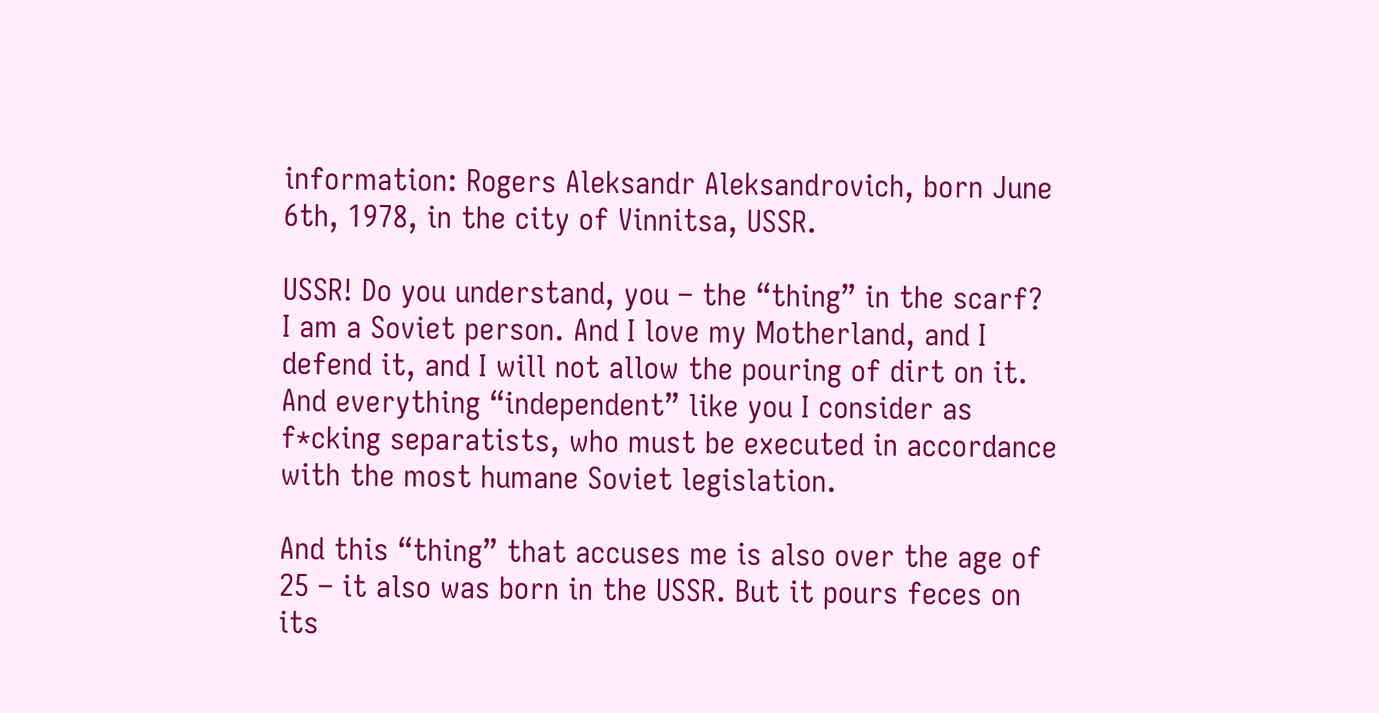information: Rogers Aleksandr Aleksandrovich, born June 6th, 1978, in the city of Vinnitsa, USSR.

USSR! Do you understand, you – the “thing” in the scarf? I am a Soviet person. And I love my Motherland, and I defend it, and I will not allow the pouring of dirt on it. And everything “independent” like you I consider as f*cking separatists, who must be executed in accordance with the most humane Soviet legislation.

And this “thing” that accuses me is also over the age of 25 – it also was born in the USSR. But it pours feces on its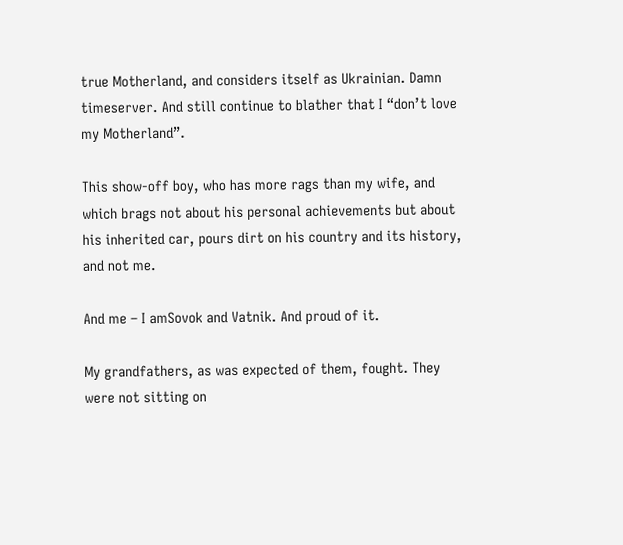true Motherland, and considers itself as Ukrainian. Damn timeserver. And still continue to blather that I “don’t love my Motherland”.

This show-off boy, who has more rags than my wife, and which brags not about his personal achievements but about his inherited car, pours dirt on his country and its history, and not me.

And me – I amSovok and Vatnik. And proud of it.

My grandfathers, as was expected of them, fought. They were not sitting on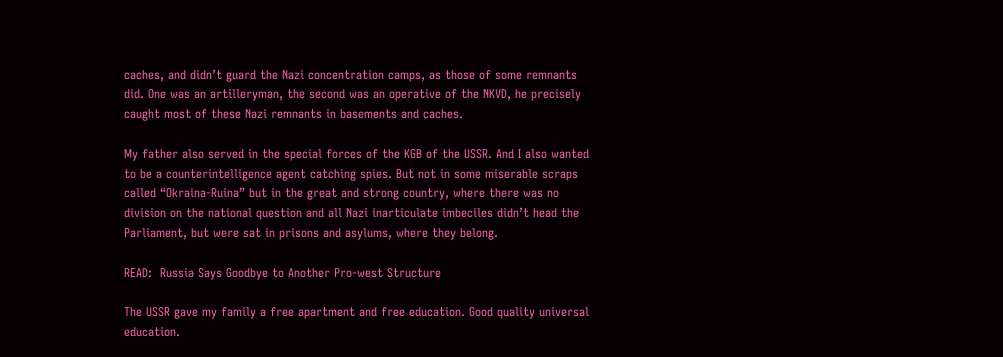caches, and didn’t guard the Nazi concentration camps, as those of some remnants did. One was an artilleryman, the second was an operative of the NKVD, he precisely caught most of these Nazi remnants in basements and caches.

My father also served in the special forces of the KGB of the USSR. And I also wanted to be a counterintelligence agent catching spies. But not in some miserable scraps called “Okraina-Ruina” but in the great and strong country, where there was no division on the national question and all Nazi inarticulate imbeciles didn’t head the Parliament, but were sat in prisons and asylums, where they belong.

READ:  Russia Says Goodbye to Another Pro-west Structure

The USSR gave my family a free apartment and free education. Good quality universal education.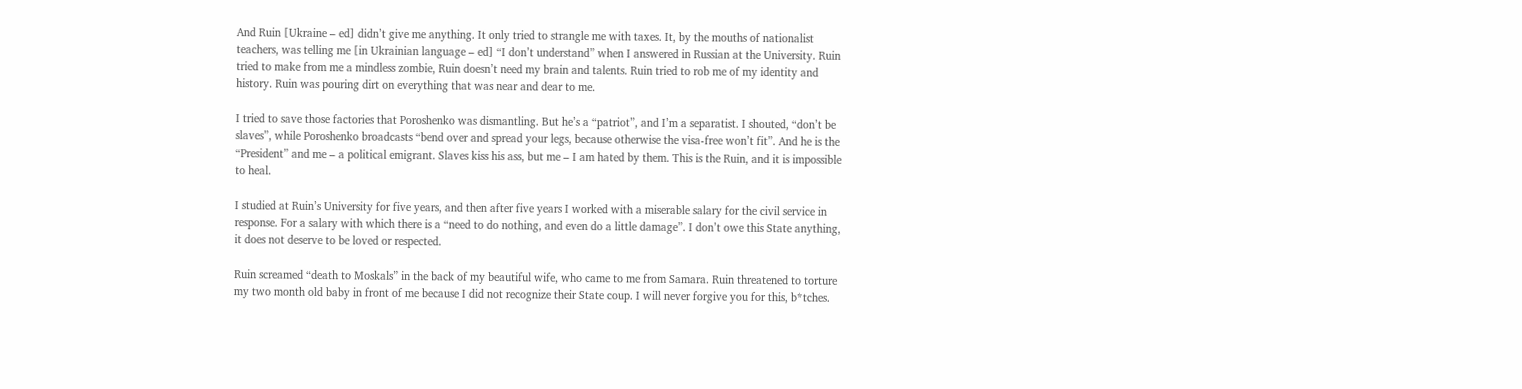And Ruin [Ukraine – ed] didn’t give me anything. It only tried to strangle me with taxes. It, by the mouths of nationalist teachers, was telling me [in Ukrainian language – ed] “I don’t understand” when I answered in Russian at the University. Ruin tried to make from me a mindless zombie, Ruin doesn’t need my brain and talents. Ruin tried to rob me of my identity and history. Ruin was pouring dirt on everything that was near and dear to me.

I tried to save those factories that Poroshenko was dismantling. But he’s a “patriot”, and I’m a separatist. I shouted, “don’t be slaves”, while Poroshenko broadcasts “bend over and spread your legs, because otherwise the visa-free won’t fit”. And he is the “President” and me – a political emigrant. Slaves kiss his ass, but me – I am hated by them. This is the Ruin, and it is impossible to heal.

I studied at Ruin’s University for five years, and then after five years I worked with a miserable salary for the civil service in response. For a salary with which there is a “need to do nothing, and even do a little damage”. I don’t owe this State anything, it does not deserve to be loved or respected.

Ruin screamed “death to Moskals” in the back of my beautiful wife, who came to me from Samara. Ruin threatened to torture my two month old baby in front of me because I did not recognize their State coup. I will never forgive you for this, b*tches.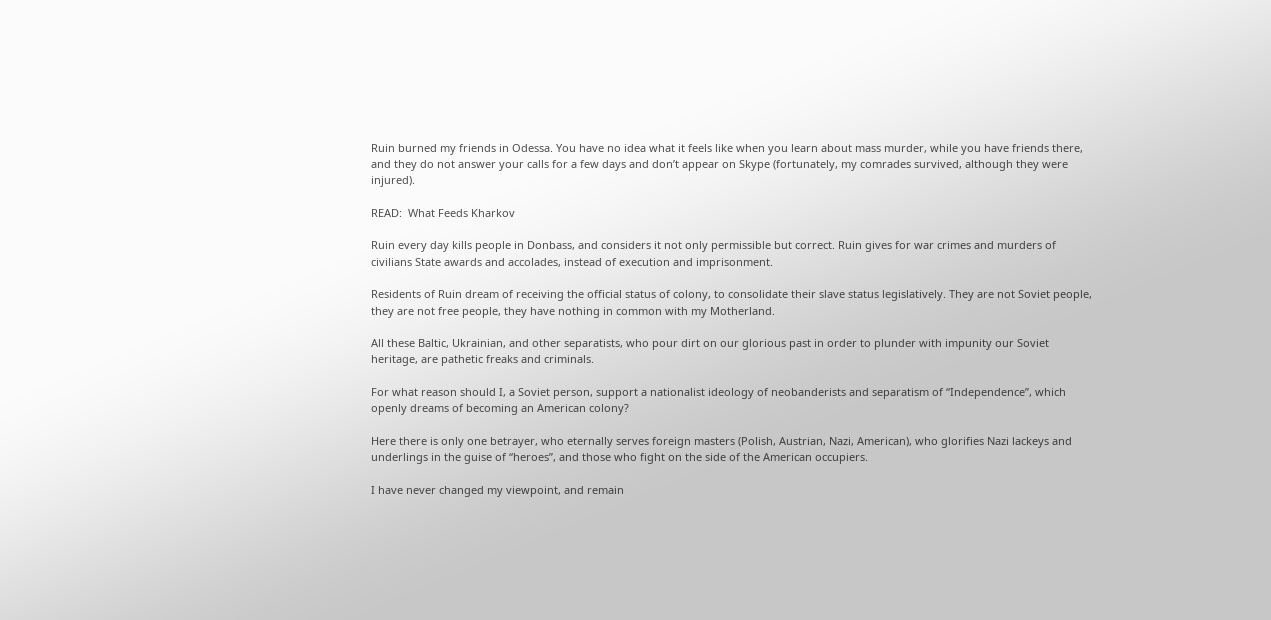Ruin burned my friends in Odessa. You have no idea what it feels like when you learn about mass murder, while you have friends there, and they do not answer your calls for a few days and don’t appear on Skype (fortunately, my comrades survived, although they were injured).

READ:  What Feeds Kharkov

Ruin every day kills people in Donbass, and considers it not only permissible but correct. Ruin gives for war crimes and murders of civilians State awards and accolades, instead of execution and imprisonment.

Residents of Ruin dream of receiving the official status of colony, to consolidate their slave status legislatively. They are not Soviet people, they are not free people, they have nothing in common with my Motherland.

All these Baltic, Ukrainian, and other separatists, who pour dirt on our glorious past in order to plunder with impunity our Soviet heritage, are pathetic freaks and criminals.

For what reason should I, a Soviet person, support a nationalist ideology of neobanderists and separatism of “Independence”, which openly dreams of becoming an American colony?

Here there is only one betrayer, who eternally serves foreign masters (Polish, Austrian, Nazi, American), who glorifies Nazi lackeys and underlings in the guise of “heroes”, and those who fight on the side of the American occupiers.

I have never changed my viewpoint, and remain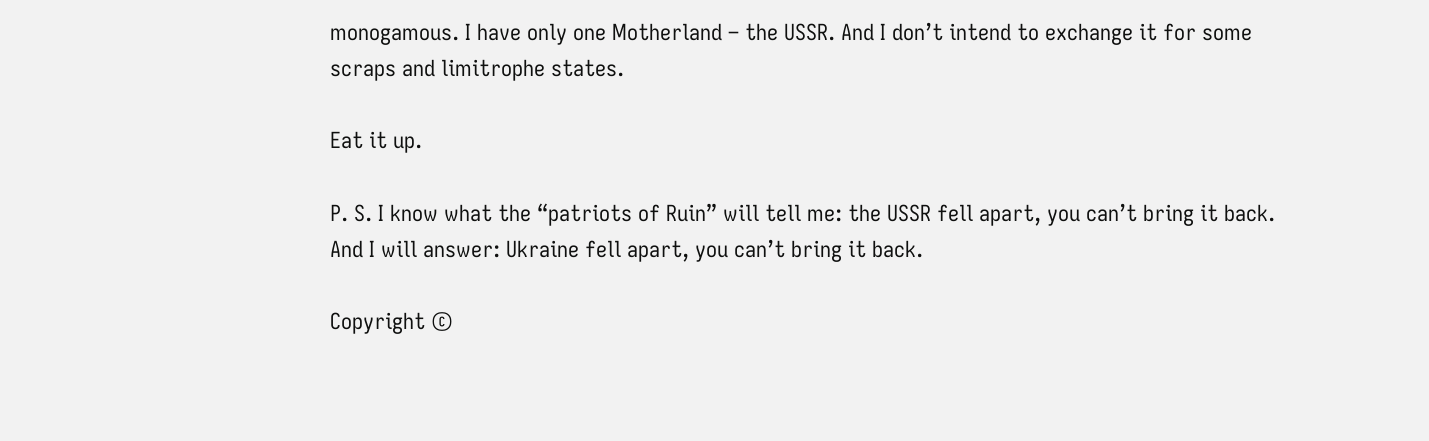monogamous. I have only one Motherland – the USSR. And I don’t intend to exchange it for some scraps and limitrophe states.

Eat it up.

P. S. I know what the “patriots of Ruin” will tell me: the USSR fell apart, you can’t bring it back. And I will answer: Ukraine fell apart, you can’t bring it back.

Copyright ©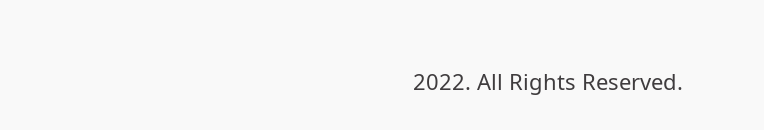2022. All Rights Reserved.